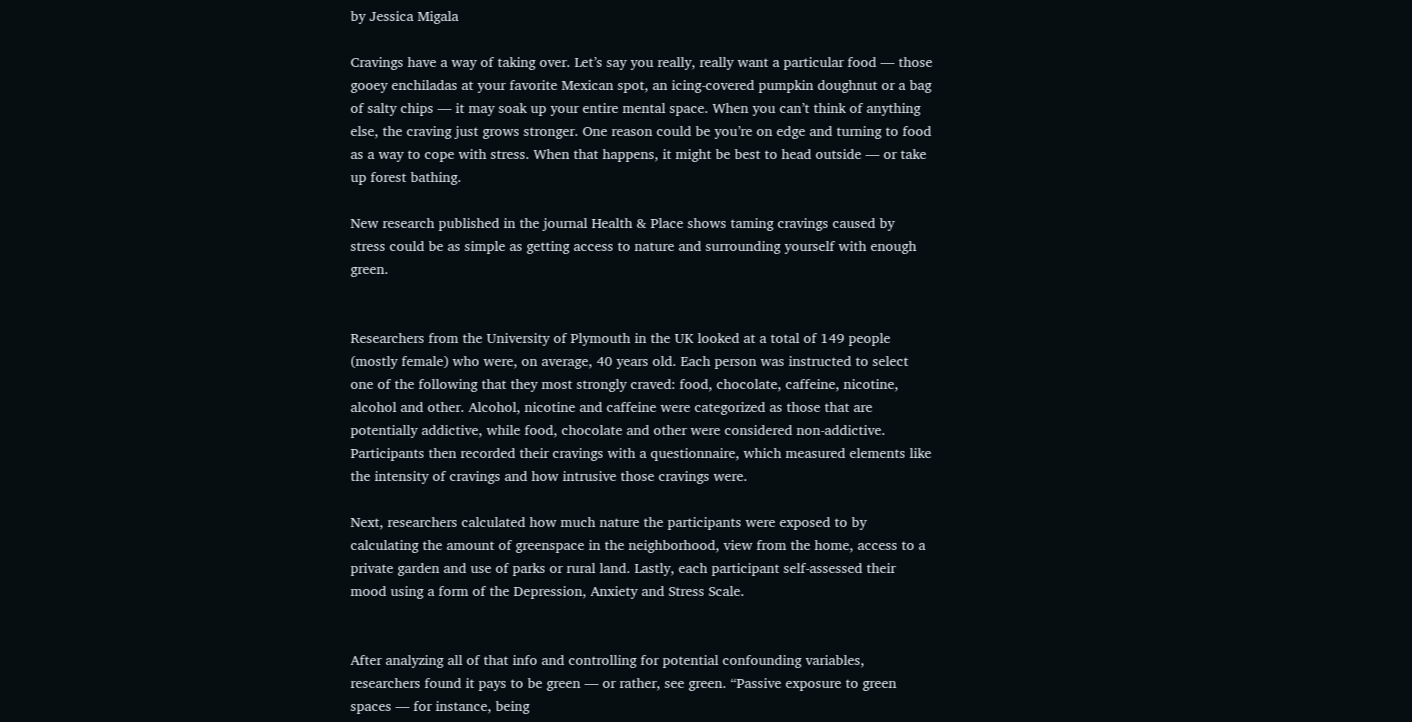by Jessica Migala

Cravings have a way of taking over. Let’s say you really, really want a particular food — those gooey enchiladas at your favorite Mexican spot, an icing-covered pumpkin doughnut or a bag of salty chips — it may soak up your entire mental space. When you can’t think of anything else, the craving just grows stronger. One reason could be you’re on edge and turning to food as a way to cope with stress. When that happens, it might be best to head outside — or take up forest bathing.

New research published in the journal Health & Place shows taming cravings caused by stress could be as simple as getting access to nature and surrounding yourself with enough green.


Researchers from the University of Plymouth in the UK looked at a total of 149 people (mostly female) who were, on average, 40 years old. Each person was instructed to select one of the following that they most strongly craved: food, chocolate, caffeine, nicotine, alcohol and other. Alcohol, nicotine and caffeine were categorized as those that are potentially addictive, while food, chocolate and other were considered non-addictive. Participants then recorded their cravings with a questionnaire, which measured elements like the intensity of cravings and how intrusive those cravings were.

Next, researchers calculated how much nature the participants were exposed to by calculating the amount of greenspace in the neighborhood, view from the home, access to a private garden and use of parks or rural land. Lastly, each participant self-assessed their mood using a form of the Depression, Anxiety and Stress Scale.


After analyzing all of that info and controlling for potential confounding variables, researchers found it pays to be green — or rather, see green. “Passive exposure to green spaces — for instance, being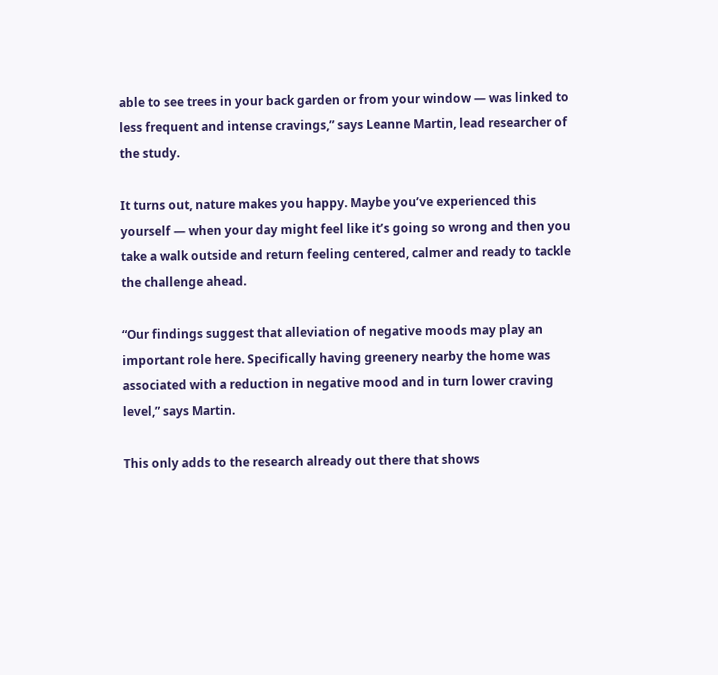able to see trees in your back garden or from your window — was linked to less frequent and intense cravings,” says Leanne Martin, lead researcher of the study.

It turns out, nature makes you happy. Maybe you’ve experienced this yourself — when your day might feel like it’s going so wrong and then you take a walk outside and return feeling centered, calmer and ready to tackle the challenge ahead.

“Our findings suggest that alleviation of negative moods may play an important role here. Specifically having greenery nearby the home was associated with a reduction in negative mood and in turn lower craving level,” says Martin.

This only adds to the research already out there that shows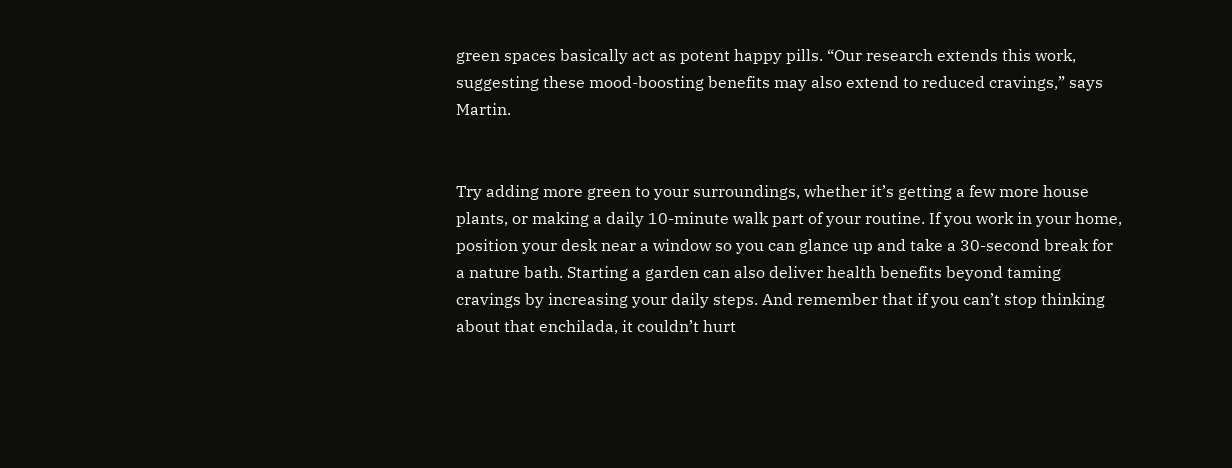green spaces basically act as potent happy pills. “Our research extends this work, suggesting these mood-boosting benefits may also extend to reduced cravings,” says Martin.


Try adding more green to your surroundings, whether it’s getting a few more house plants, or making a daily 10-minute walk part of your routine. If you work in your home, position your desk near a window so you can glance up and take a 30-second break for a nature bath. Starting a garden can also deliver health benefits beyond taming cravings by increasing your daily steps. And remember that if you can’t stop thinking about that enchilada, it couldn’t hurt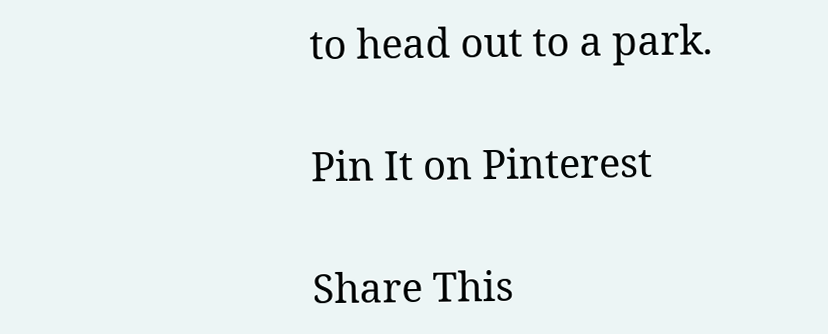to head out to a park.

Pin It on Pinterest

Share This